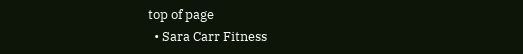top of page
  • Sara Carr Fitness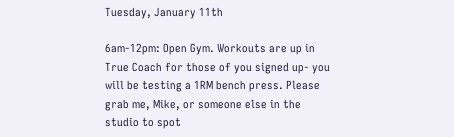Tuesday, January 11th

6am-12pm: Open Gym. Workouts are up in True Coach for those of you signed up- you will be testing a 1RM bench press. Please grab me, Mike, or someone else in the studio to spot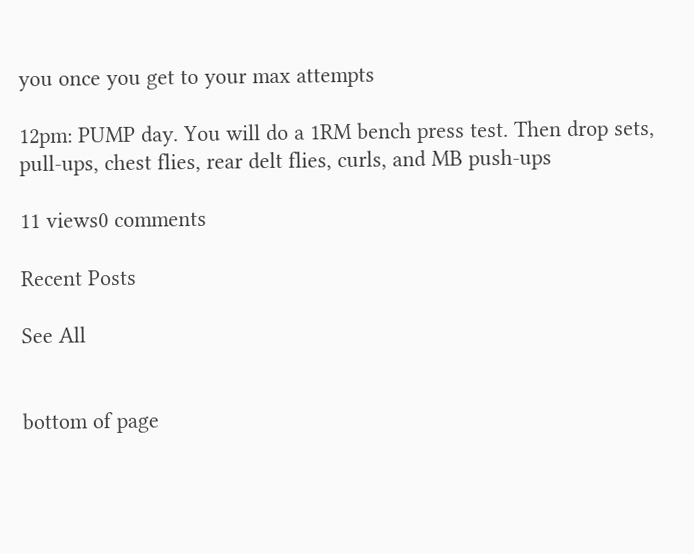you once you get to your max attempts

12pm: PUMP day. You will do a 1RM bench press test. Then drop sets, pull-ups, chest flies, rear delt flies, curls, and MB push-ups

11 views0 comments

Recent Posts

See All


bottom of page